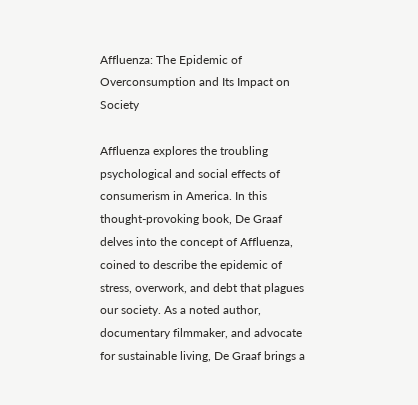Affluenza: The Epidemic of Overconsumption and Its Impact on Society

Affluenza explores the troubling psychological and social effects of consumerism in America. In this thought-provoking book, De Graaf delves into the concept of Affluenza, coined to describe the epidemic of stress, overwork, and debt that plagues our society. As a noted author, documentary filmmaker, and advocate for sustainable living, De Graaf brings a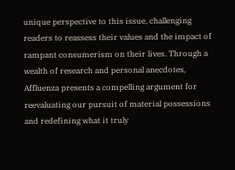unique perspective to this issue, challenging readers to reassess their values and the impact of rampant consumerism on their lives. Through a wealth of research and personal anecdotes, Affluenza presents a compelling argument for reevaluating our pursuit of material possessions and redefining what it truly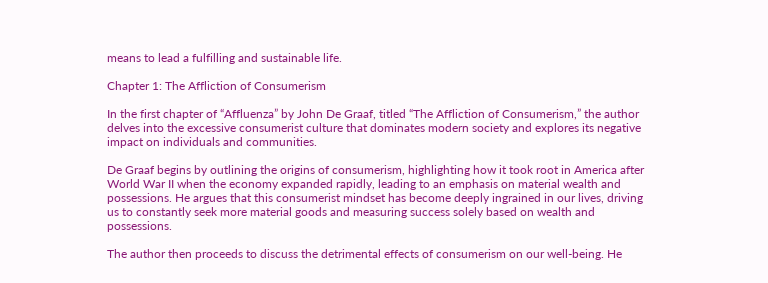means to lead a fulfilling and sustainable life.

Chapter 1: The Affliction of Consumerism

In the first chapter of “Affluenza” by John De Graaf, titled “The Affliction of Consumerism,” the author delves into the excessive consumerist culture that dominates modern society and explores its negative impact on individuals and communities.

De Graaf begins by outlining the origins of consumerism, highlighting how it took root in America after World War II when the economy expanded rapidly, leading to an emphasis on material wealth and possessions. He argues that this consumerist mindset has become deeply ingrained in our lives, driving us to constantly seek more material goods and measuring success solely based on wealth and possessions.

The author then proceeds to discuss the detrimental effects of consumerism on our well-being. He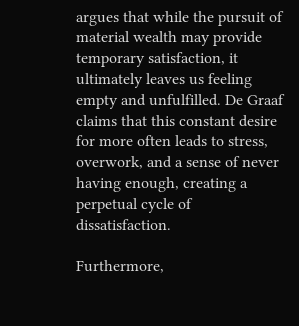argues that while the pursuit of material wealth may provide temporary satisfaction, it ultimately leaves us feeling empty and unfulfilled. De Graaf claims that this constant desire for more often leads to stress, overwork, and a sense of never having enough, creating a perpetual cycle of dissatisfaction.

Furthermore,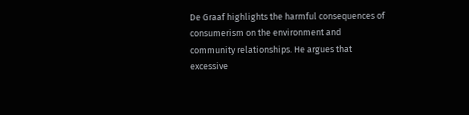De Graaf highlights the harmful consequences of consumerism on the environment and community relationships. He argues that excessive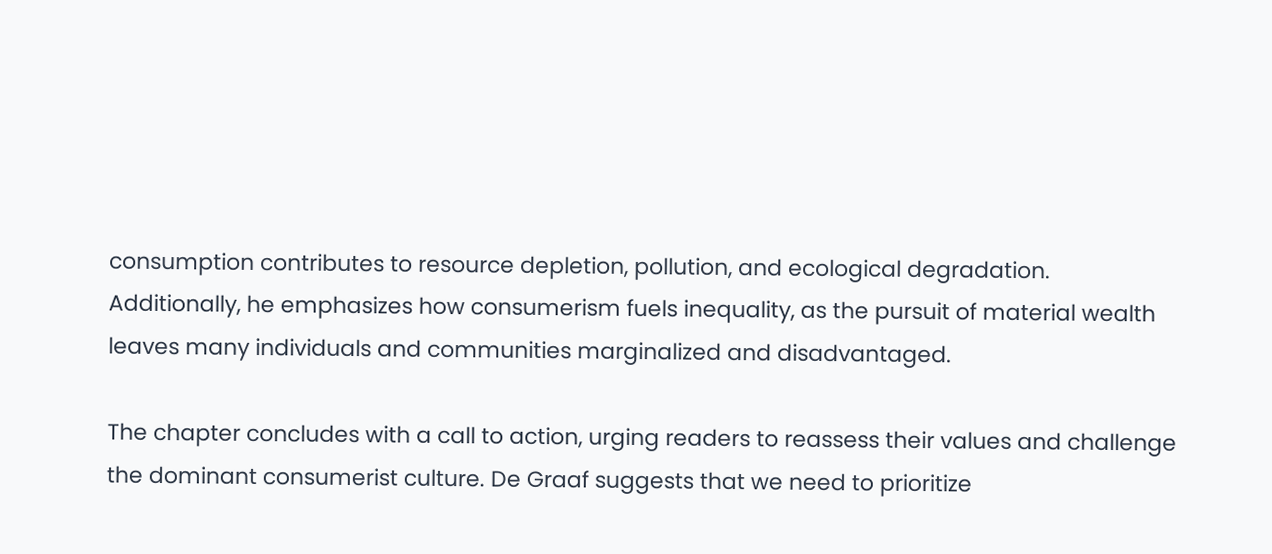consumption contributes to resource depletion, pollution, and ecological degradation. Additionally, he emphasizes how consumerism fuels inequality, as the pursuit of material wealth leaves many individuals and communities marginalized and disadvantaged.

The chapter concludes with a call to action, urging readers to reassess their values and challenge the dominant consumerist culture. De Graaf suggests that we need to prioritize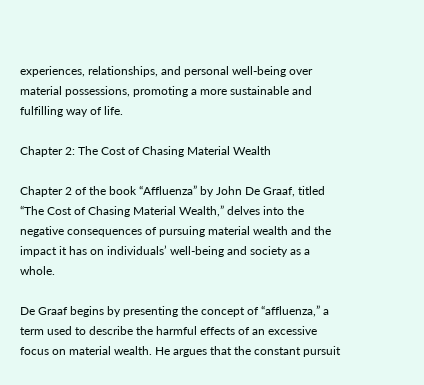experiences, relationships, and personal well-being over material possessions, promoting a more sustainable and fulfilling way of life.

Chapter 2: The Cost of Chasing Material Wealth

Chapter 2 of the book “Affluenza” by John De Graaf, titled “The Cost of Chasing Material Wealth,” delves into the negative consequences of pursuing material wealth and the impact it has on individuals’ well-being and society as a whole.

De Graaf begins by presenting the concept of “affluenza,” a term used to describe the harmful effects of an excessive focus on material wealth. He argues that the constant pursuit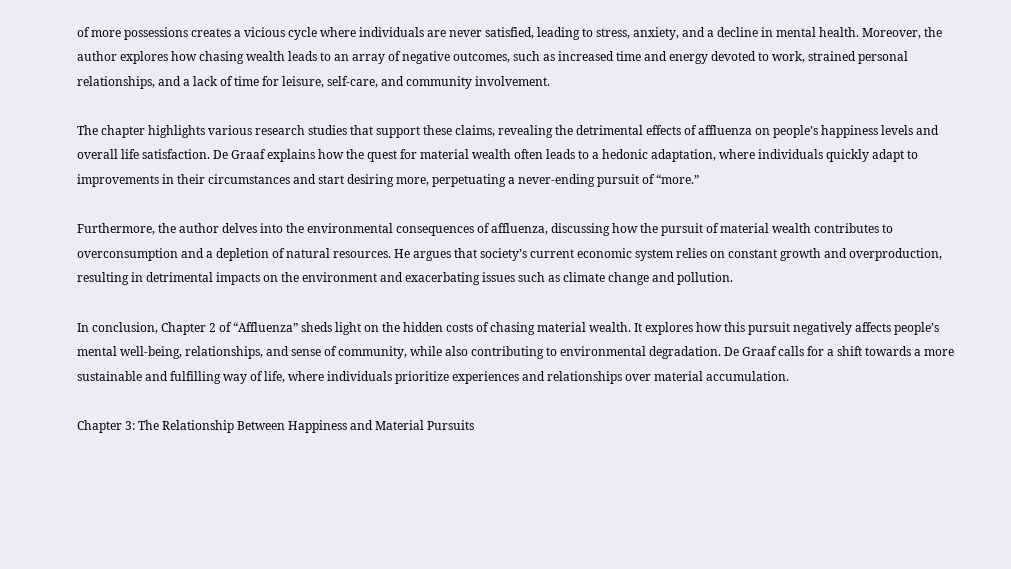of more possessions creates a vicious cycle where individuals are never satisfied, leading to stress, anxiety, and a decline in mental health. Moreover, the author explores how chasing wealth leads to an array of negative outcomes, such as increased time and energy devoted to work, strained personal relationships, and a lack of time for leisure, self-care, and community involvement.

The chapter highlights various research studies that support these claims, revealing the detrimental effects of affluenza on people’s happiness levels and overall life satisfaction. De Graaf explains how the quest for material wealth often leads to a hedonic adaptation, where individuals quickly adapt to improvements in their circumstances and start desiring more, perpetuating a never-ending pursuit of “more.”

Furthermore, the author delves into the environmental consequences of affluenza, discussing how the pursuit of material wealth contributes to overconsumption and a depletion of natural resources. He argues that society’s current economic system relies on constant growth and overproduction, resulting in detrimental impacts on the environment and exacerbating issues such as climate change and pollution.

In conclusion, Chapter 2 of “Affluenza” sheds light on the hidden costs of chasing material wealth. It explores how this pursuit negatively affects people’s mental well-being, relationships, and sense of community, while also contributing to environmental degradation. De Graaf calls for a shift towards a more sustainable and fulfilling way of life, where individuals prioritize experiences and relationships over material accumulation.

Chapter 3: The Relationship Between Happiness and Material Pursuits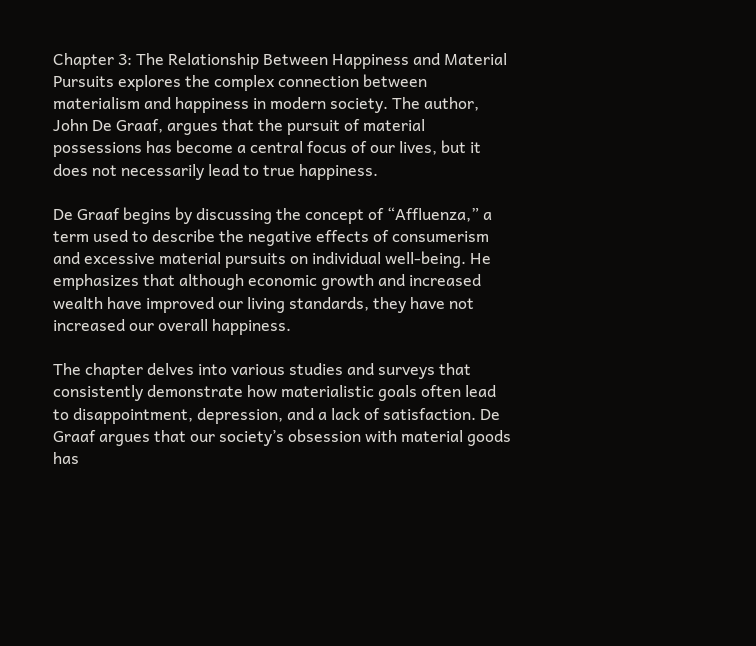Chapter 3: The Relationship Between Happiness and Material Pursuits explores the complex connection between materialism and happiness in modern society. The author, John De Graaf, argues that the pursuit of material possessions has become a central focus of our lives, but it does not necessarily lead to true happiness.

De Graaf begins by discussing the concept of “Affluenza,” a term used to describe the negative effects of consumerism and excessive material pursuits on individual well-being. He emphasizes that although economic growth and increased wealth have improved our living standards, they have not increased our overall happiness.

The chapter delves into various studies and surveys that consistently demonstrate how materialistic goals often lead to disappointment, depression, and a lack of satisfaction. De Graaf argues that our society’s obsession with material goods has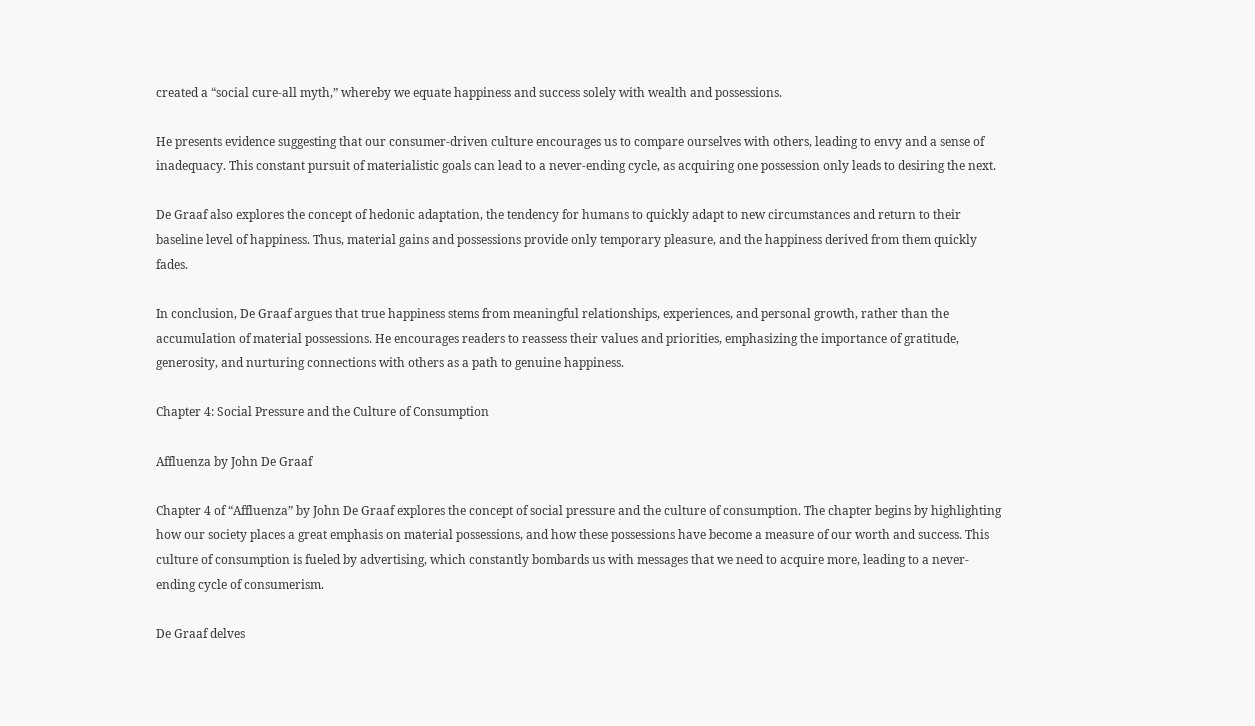created a “social cure-all myth,” whereby we equate happiness and success solely with wealth and possessions.

He presents evidence suggesting that our consumer-driven culture encourages us to compare ourselves with others, leading to envy and a sense of inadequacy. This constant pursuit of materialistic goals can lead to a never-ending cycle, as acquiring one possession only leads to desiring the next.

De Graaf also explores the concept of hedonic adaptation, the tendency for humans to quickly adapt to new circumstances and return to their baseline level of happiness. Thus, material gains and possessions provide only temporary pleasure, and the happiness derived from them quickly fades.

In conclusion, De Graaf argues that true happiness stems from meaningful relationships, experiences, and personal growth, rather than the accumulation of material possessions. He encourages readers to reassess their values and priorities, emphasizing the importance of gratitude, generosity, and nurturing connections with others as a path to genuine happiness.

Chapter 4: Social Pressure and the Culture of Consumption

Affluenza by John De Graaf

Chapter 4 of “Affluenza” by John De Graaf explores the concept of social pressure and the culture of consumption. The chapter begins by highlighting how our society places a great emphasis on material possessions, and how these possessions have become a measure of our worth and success. This culture of consumption is fueled by advertising, which constantly bombards us with messages that we need to acquire more, leading to a never-ending cycle of consumerism.

De Graaf delves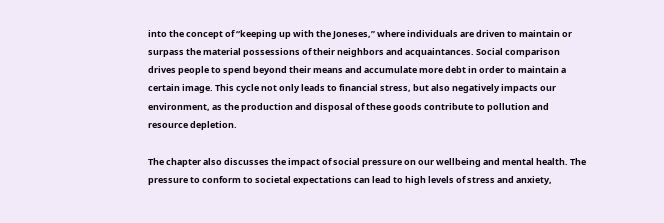into the concept of “keeping up with the Joneses,” where individuals are driven to maintain or surpass the material possessions of their neighbors and acquaintances. Social comparison drives people to spend beyond their means and accumulate more debt in order to maintain a certain image. This cycle not only leads to financial stress, but also negatively impacts our environment, as the production and disposal of these goods contribute to pollution and resource depletion.

The chapter also discusses the impact of social pressure on our wellbeing and mental health. The pressure to conform to societal expectations can lead to high levels of stress and anxiety,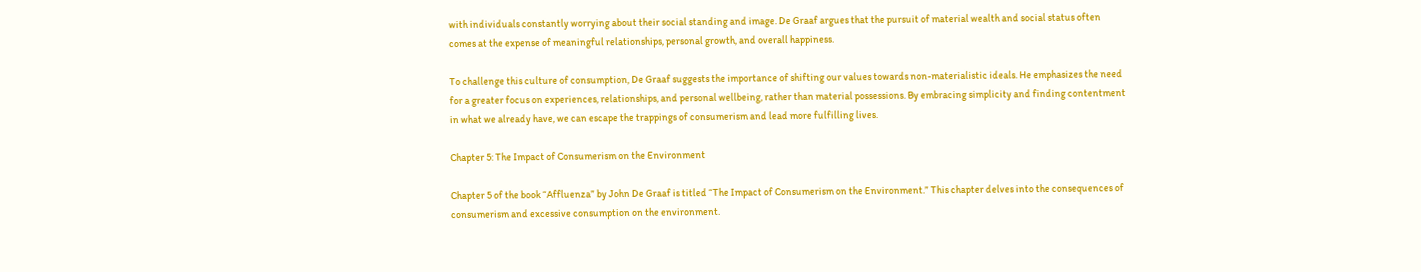with individuals constantly worrying about their social standing and image. De Graaf argues that the pursuit of material wealth and social status often comes at the expense of meaningful relationships, personal growth, and overall happiness.

To challenge this culture of consumption, De Graaf suggests the importance of shifting our values towards non-materialistic ideals. He emphasizes the need for a greater focus on experiences, relationships, and personal wellbeing, rather than material possessions. By embracing simplicity and finding contentment in what we already have, we can escape the trappings of consumerism and lead more fulfilling lives.

Chapter 5: The Impact of Consumerism on the Environment

Chapter 5 of the book “Affluenza” by John De Graaf is titled “The Impact of Consumerism on the Environment.” This chapter delves into the consequences of consumerism and excessive consumption on the environment.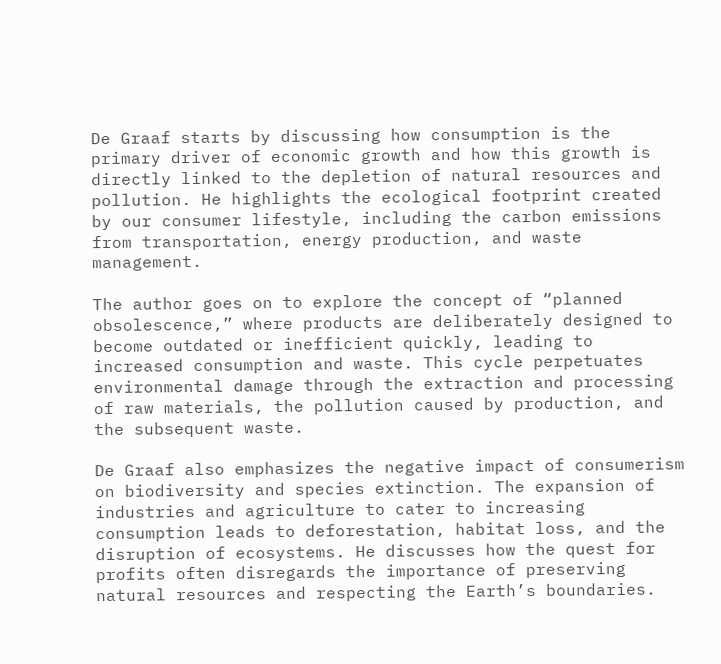De Graaf starts by discussing how consumption is the primary driver of economic growth and how this growth is directly linked to the depletion of natural resources and pollution. He highlights the ecological footprint created by our consumer lifestyle, including the carbon emissions from transportation, energy production, and waste management.

The author goes on to explore the concept of “planned obsolescence,” where products are deliberately designed to become outdated or inefficient quickly, leading to increased consumption and waste. This cycle perpetuates environmental damage through the extraction and processing of raw materials, the pollution caused by production, and the subsequent waste.

De Graaf also emphasizes the negative impact of consumerism on biodiversity and species extinction. The expansion of industries and agriculture to cater to increasing consumption leads to deforestation, habitat loss, and the disruption of ecosystems. He discusses how the quest for profits often disregards the importance of preserving natural resources and respecting the Earth’s boundaries.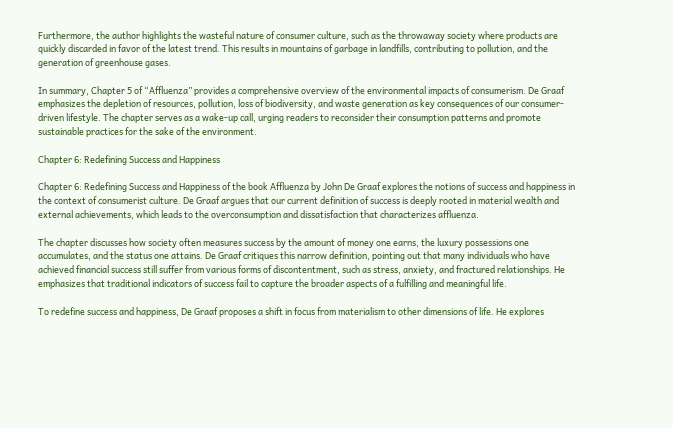Furthermore, the author highlights the wasteful nature of consumer culture, such as the throwaway society where products are quickly discarded in favor of the latest trend. This results in mountains of garbage in landfills, contributing to pollution, and the generation of greenhouse gases.

In summary, Chapter 5 of “Affluenza” provides a comprehensive overview of the environmental impacts of consumerism. De Graaf emphasizes the depletion of resources, pollution, loss of biodiversity, and waste generation as key consequences of our consumer-driven lifestyle. The chapter serves as a wake-up call, urging readers to reconsider their consumption patterns and promote sustainable practices for the sake of the environment.

Chapter 6: Redefining Success and Happiness

Chapter 6: Redefining Success and Happiness of the book Affluenza by John De Graaf explores the notions of success and happiness in the context of consumerist culture. De Graaf argues that our current definition of success is deeply rooted in material wealth and external achievements, which leads to the overconsumption and dissatisfaction that characterizes affluenza.

The chapter discusses how society often measures success by the amount of money one earns, the luxury possessions one accumulates, and the status one attains. De Graaf critiques this narrow definition, pointing out that many individuals who have achieved financial success still suffer from various forms of discontentment, such as stress, anxiety, and fractured relationships. He emphasizes that traditional indicators of success fail to capture the broader aspects of a fulfilling and meaningful life.

To redefine success and happiness, De Graaf proposes a shift in focus from materialism to other dimensions of life. He explores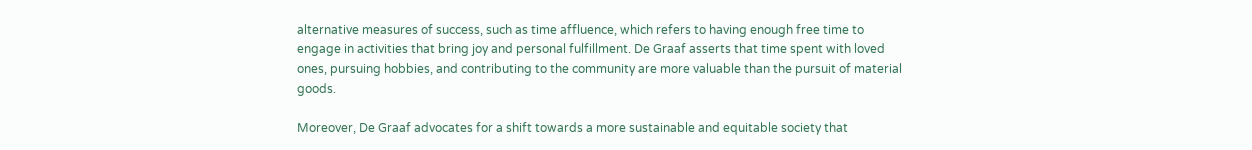alternative measures of success, such as time affluence, which refers to having enough free time to engage in activities that bring joy and personal fulfillment. De Graaf asserts that time spent with loved ones, pursuing hobbies, and contributing to the community are more valuable than the pursuit of material goods.

Moreover, De Graaf advocates for a shift towards a more sustainable and equitable society that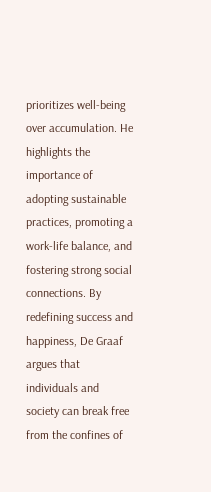prioritizes well-being over accumulation. He highlights the importance of adopting sustainable practices, promoting a work-life balance, and fostering strong social connections. By redefining success and happiness, De Graaf argues that individuals and society can break free from the confines of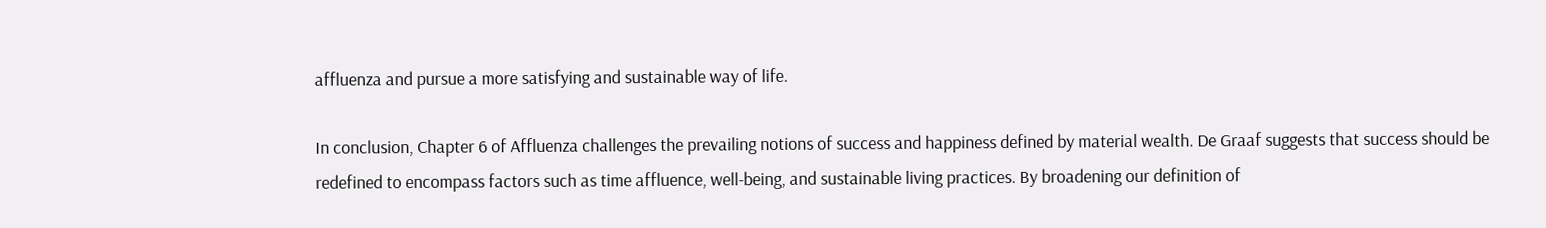affluenza and pursue a more satisfying and sustainable way of life.

In conclusion, Chapter 6 of Affluenza challenges the prevailing notions of success and happiness defined by material wealth. De Graaf suggests that success should be redefined to encompass factors such as time affluence, well-being, and sustainable living practices. By broadening our definition of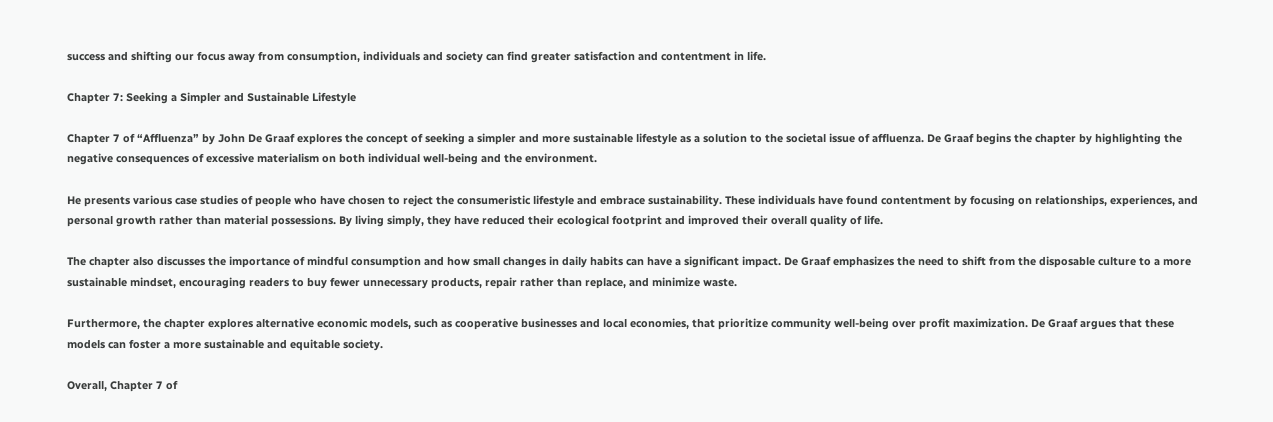success and shifting our focus away from consumption, individuals and society can find greater satisfaction and contentment in life.

Chapter 7: Seeking a Simpler and Sustainable Lifestyle

Chapter 7 of “Affluenza” by John De Graaf explores the concept of seeking a simpler and more sustainable lifestyle as a solution to the societal issue of affluenza. De Graaf begins the chapter by highlighting the negative consequences of excessive materialism on both individual well-being and the environment.

He presents various case studies of people who have chosen to reject the consumeristic lifestyle and embrace sustainability. These individuals have found contentment by focusing on relationships, experiences, and personal growth rather than material possessions. By living simply, they have reduced their ecological footprint and improved their overall quality of life.

The chapter also discusses the importance of mindful consumption and how small changes in daily habits can have a significant impact. De Graaf emphasizes the need to shift from the disposable culture to a more sustainable mindset, encouraging readers to buy fewer unnecessary products, repair rather than replace, and minimize waste.

Furthermore, the chapter explores alternative economic models, such as cooperative businesses and local economies, that prioritize community well-being over profit maximization. De Graaf argues that these models can foster a more sustainable and equitable society.

Overall, Chapter 7 of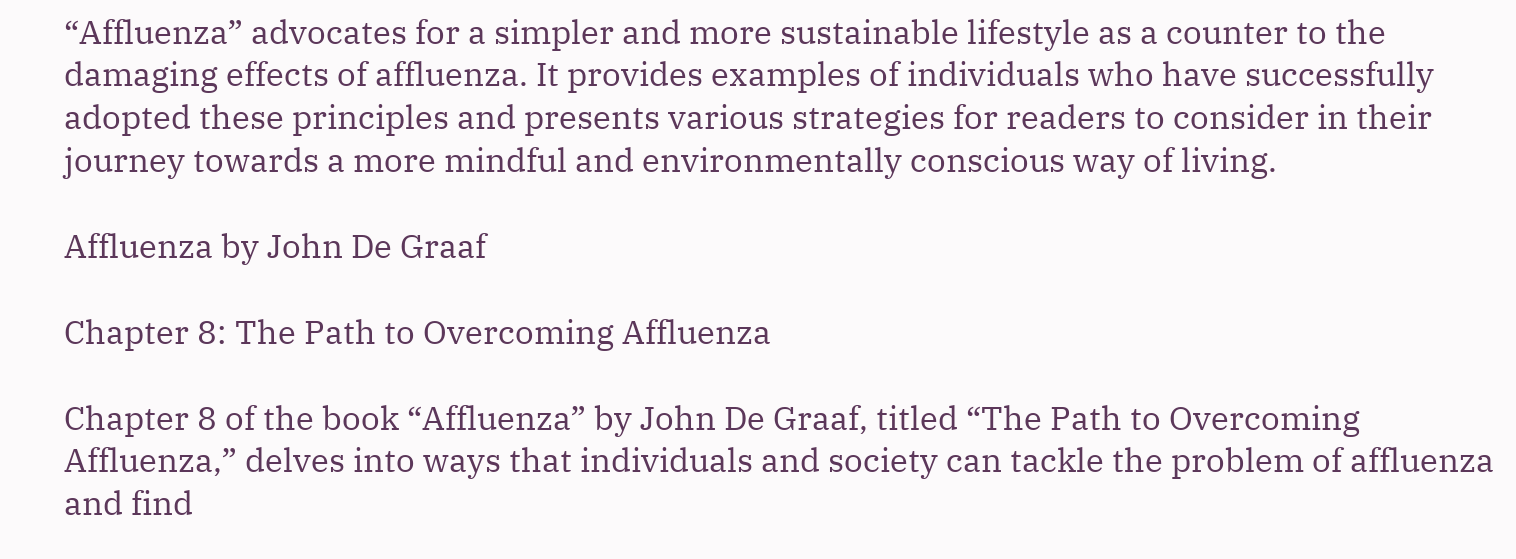“Affluenza” advocates for a simpler and more sustainable lifestyle as a counter to the damaging effects of affluenza. It provides examples of individuals who have successfully adopted these principles and presents various strategies for readers to consider in their journey towards a more mindful and environmentally conscious way of living.

Affluenza by John De Graaf

Chapter 8: The Path to Overcoming Affluenza

Chapter 8 of the book “Affluenza” by John De Graaf, titled “The Path to Overcoming Affluenza,” delves into ways that individuals and society can tackle the problem of affluenza and find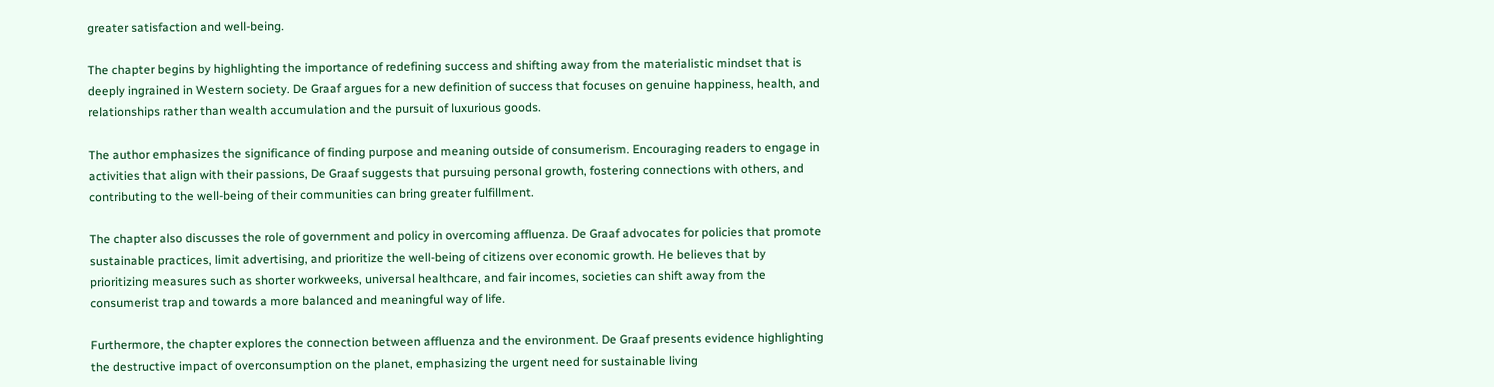greater satisfaction and well-being.

The chapter begins by highlighting the importance of redefining success and shifting away from the materialistic mindset that is deeply ingrained in Western society. De Graaf argues for a new definition of success that focuses on genuine happiness, health, and relationships rather than wealth accumulation and the pursuit of luxurious goods.

The author emphasizes the significance of finding purpose and meaning outside of consumerism. Encouraging readers to engage in activities that align with their passions, De Graaf suggests that pursuing personal growth, fostering connections with others, and contributing to the well-being of their communities can bring greater fulfillment.

The chapter also discusses the role of government and policy in overcoming affluenza. De Graaf advocates for policies that promote sustainable practices, limit advertising, and prioritize the well-being of citizens over economic growth. He believes that by prioritizing measures such as shorter workweeks, universal healthcare, and fair incomes, societies can shift away from the consumerist trap and towards a more balanced and meaningful way of life.

Furthermore, the chapter explores the connection between affluenza and the environment. De Graaf presents evidence highlighting the destructive impact of overconsumption on the planet, emphasizing the urgent need for sustainable living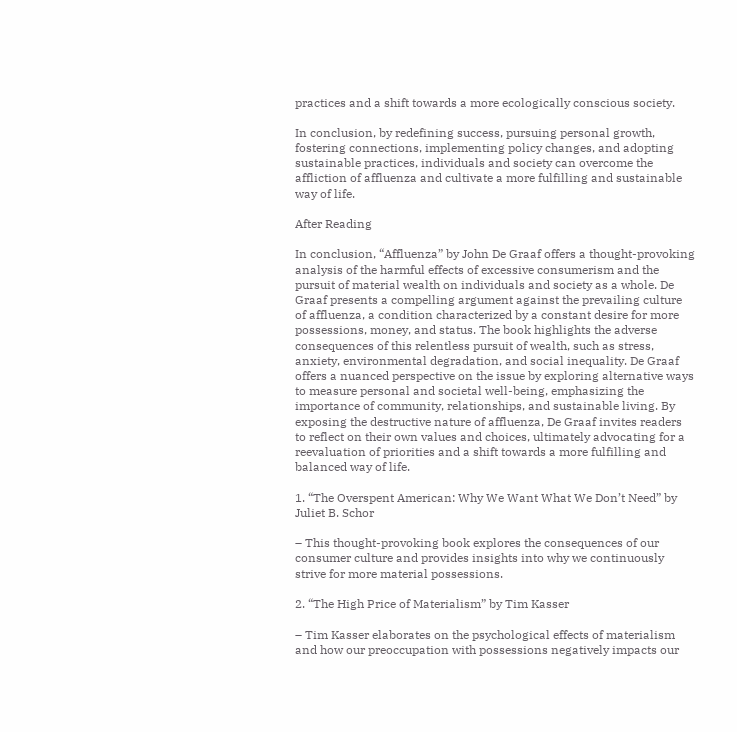practices and a shift towards a more ecologically conscious society.

In conclusion, by redefining success, pursuing personal growth, fostering connections, implementing policy changes, and adopting sustainable practices, individuals and society can overcome the affliction of affluenza and cultivate a more fulfilling and sustainable way of life.

After Reading

In conclusion, “Affluenza” by John De Graaf offers a thought-provoking analysis of the harmful effects of excessive consumerism and the pursuit of material wealth on individuals and society as a whole. De Graaf presents a compelling argument against the prevailing culture of affluenza, a condition characterized by a constant desire for more possessions, money, and status. The book highlights the adverse consequences of this relentless pursuit of wealth, such as stress, anxiety, environmental degradation, and social inequality. De Graaf offers a nuanced perspective on the issue by exploring alternative ways to measure personal and societal well-being, emphasizing the importance of community, relationships, and sustainable living. By exposing the destructive nature of affluenza, De Graaf invites readers to reflect on their own values and choices, ultimately advocating for a reevaluation of priorities and a shift towards a more fulfilling and balanced way of life.

1. “The Overspent American: Why We Want What We Don’t Need” by Juliet B. Schor

– This thought-provoking book explores the consequences of our consumer culture and provides insights into why we continuously strive for more material possessions.

2. “The High Price of Materialism” by Tim Kasser

– Tim Kasser elaborates on the psychological effects of materialism and how our preoccupation with possessions negatively impacts our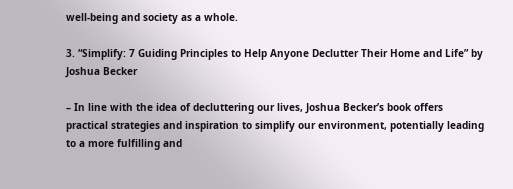well-being and society as a whole.

3. “Simplify: 7 Guiding Principles to Help Anyone Declutter Their Home and Life” by Joshua Becker

– In line with the idea of decluttering our lives, Joshua Becker’s book offers practical strategies and inspiration to simplify our environment, potentially leading to a more fulfilling and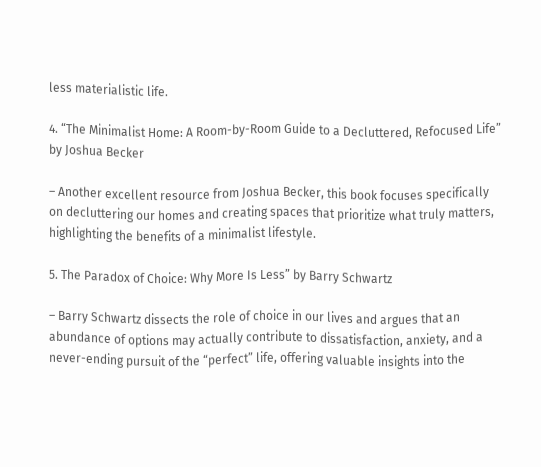less materialistic life.

4. “The Minimalist Home: A Room-by-Room Guide to a Decluttered, Refocused Life” by Joshua Becker

– Another excellent resource from Joshua Becker, this book focuses specifically on decluttering our homes and creating spaces that prioritize what truly matters, highlighting the benefits of a minimalist lifestyle.

5. The Paradox of Choice: Why More Is Less” by Barry Schwartz

– Barry Schwartz dissects the role of choice in our lives and argues that an abundance of options may actually contribute to dissatisfaction, anxiety, and a never-ending pursuit of the “perfect” life, offering valuable insights into the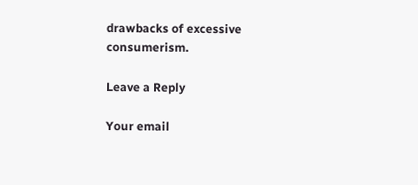drawbacks of excessive consumerism.

Leave a Reply

Your email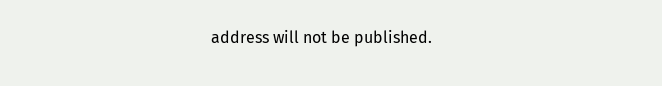address will not be published.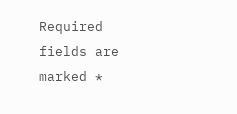Required fields are marked *